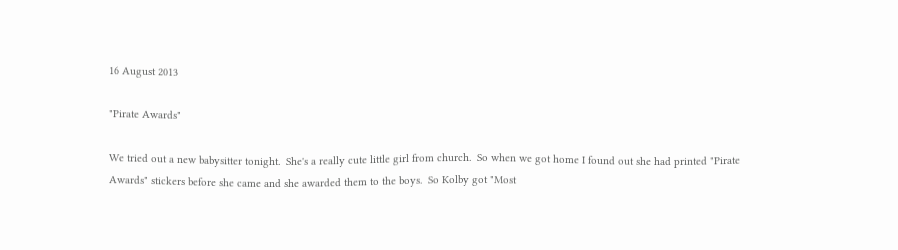16 August 2013

"Pirate Awards"

We tried out a new babysitter tonight.  She's a really cute little girl from church.  So when we got home I found out she had printed "Pirate Awards" stickers before she came and she awarded them to the boys.  So Kolby got "Most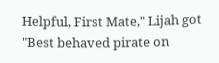Helpful, First Mate," Lijah got "Best behaved pirate on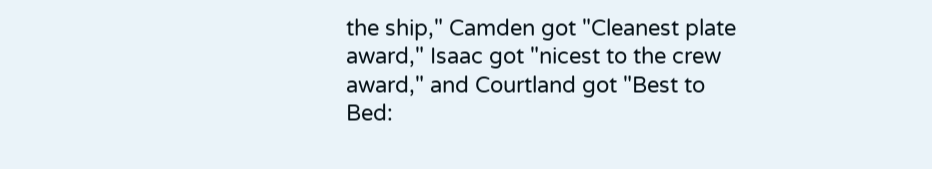the ship," Camden got "Cleanest plate award," Isaac got "nicest to the crew award," and Courtland got "Best to Bed: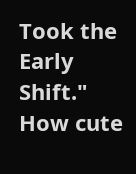Took the Early Shift."  How cute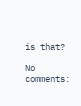is that?

No comments: